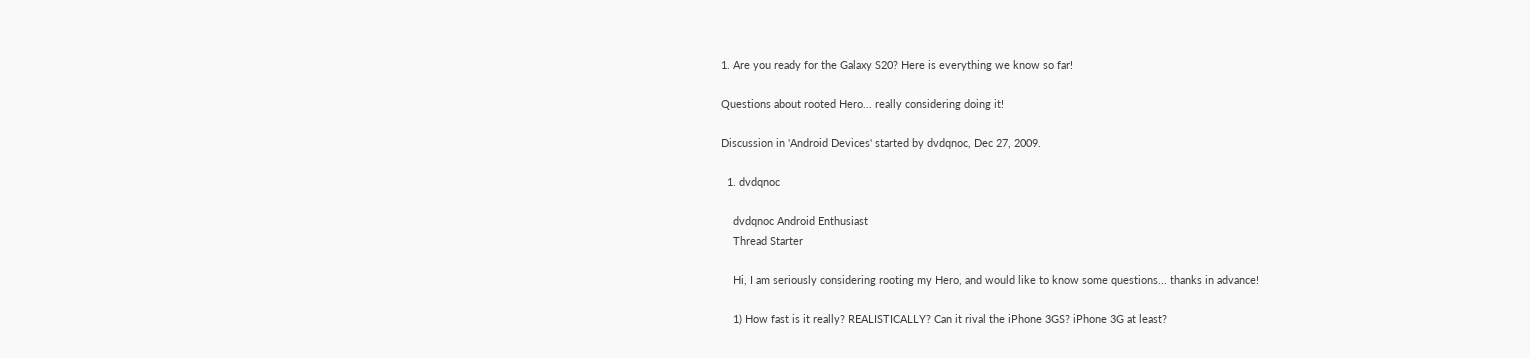1. Are you ready for the Galaxy S20? Here is everything we know so far!

Questions about rooted Hero... really considering doing it!

Discussion in 'Android Devices' started by dvdqnoc, Dec 27, 2009.

  1. dvdqnoc

    dvdqnoc Android Enthusiast
    Thread Starter

    Hi, I am seriously considering rooting my Hero, and would like to know some questions... thanks in advance!

    1) How fast is it really? REALISTICALLY? Can it rival the iPhone 3GS? iPhone 3G at least?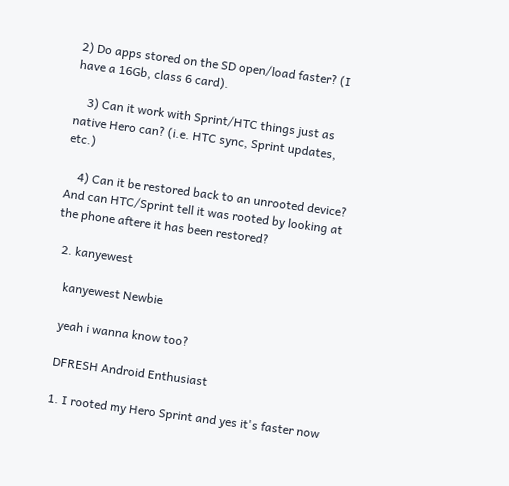2) Do apps stored on the SD open/load faster? (I have a 16Gb, class 6 card).

    3) Can it work with Sprint/HTC things just as native Hero can? (i.e. HTC sync, Sprint updates, etc.)

    4) Can it be restored back to an unrooted device? And can HTC/Sprint tell it was rooted by looking at the phone aftere it has been restored?

  2. kanyewest

    kanyewest Newbie

    yeah i wanna know too?

    DFRESH Android Enthusiast

    1. I rooted my Hero Sprint and yes it's faster now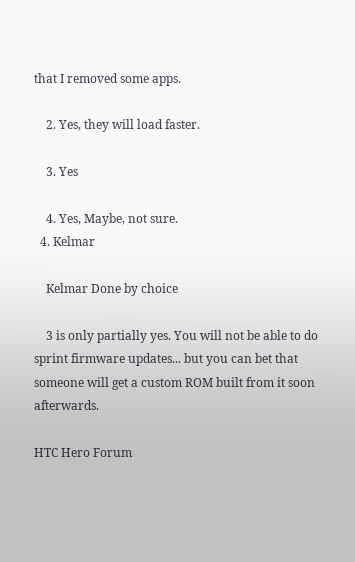that I removed some apps.

    2. Yes, they will load faster.

    3. Yes

    4. Yes, Maybe, not sure.
  4. Kelmar

    Kelmar Done by choice

    3 is only partially yes. You will not be able to do sprint firmware updates... but you can bet that someone will get a custom ROM built from it soon afterwards.

HTC Hero Forum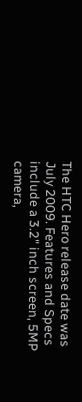The HTC Hero release date was July 2009. Features and Specs include a 3.2" inch screen, 5MP camera,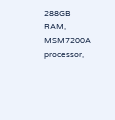288GB RAM, MSM7200A processor,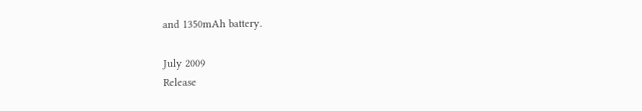and 1350mAh battery.

July 2009
Release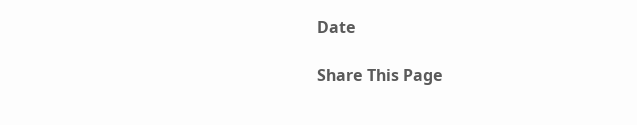Date

Share This Page